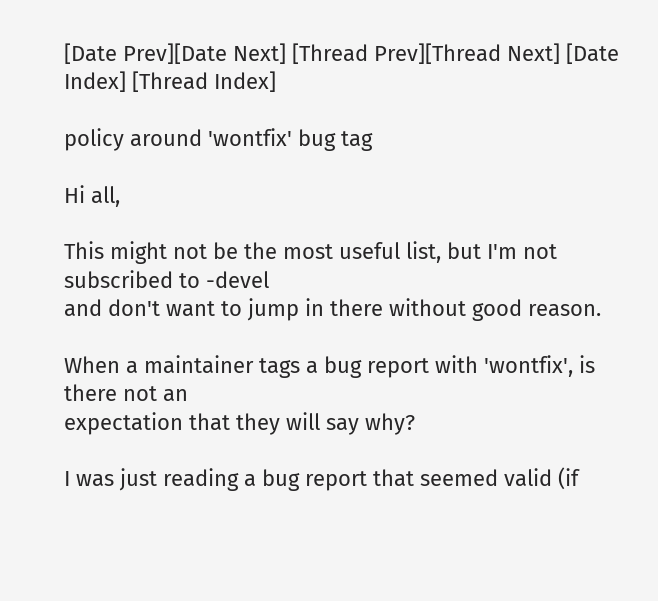[Date Prev][Date Next] [Thread Prev][Thread Next] [Date Index] [Thread Index]

policy around 'wontfix' bug tag

Hi all,

This might not be the most useful list, but I'm not subscribed to -devel
and don't want to jump in there without good reason.

When a maintainer tags a bug report with 'wontfix', is there not an
expectation that they will say why?

I was just reading a bug report that seemed valid (if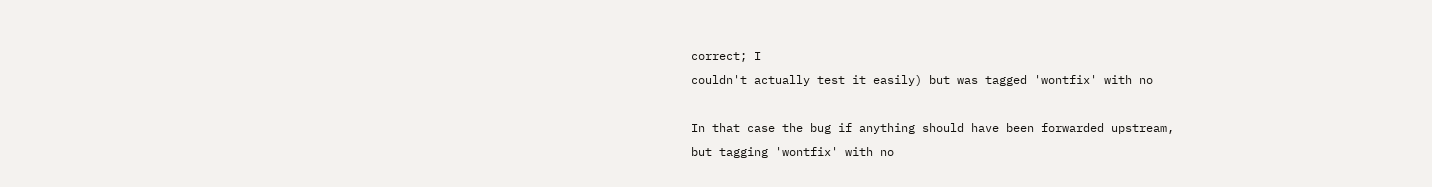correct; I
couldn't actually test it easily) but was tagged 'wontfix' with no

In that case the bug if anything should have been forwarded upstream,
but tagging 'wontfix' with no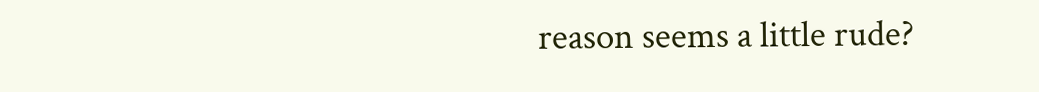reason seems a little rude?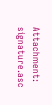Attachment: signature.asc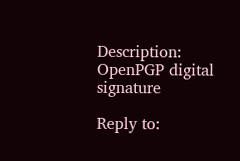Description: OpenPGP digital signature

Reply to: